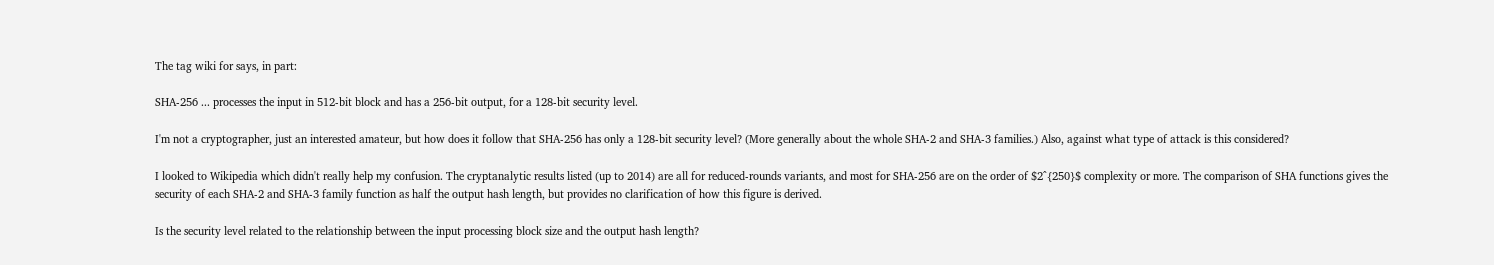The tag wiki for says, in part:

SHA-256 ... processes the input in 512-bit block and has a 256-bit output, for a 128-bit security level.

I'm not a cryptographer, just an interested amateur, but how does it follow that SHA-256 has only a 128-bit security level? (More generally about the whole SHA-2 and SHA-3 families.) Also, against what type of attack is this considered?

I looked to Wikipedia which didn't really help my confusion. The cryptanalytic results listed (up to 2014) are all for reduced-rounds variants, and most for SHA-256 are on the order of $2^{250}$ complexity or more. The comparison of SHA functions gives the security of each SHA-2 and SHA-3 family function as half the output hash length, but provides no clarification of how this figure is derived.

Is the security level related to the relationship between the input processing block size and the output hash length?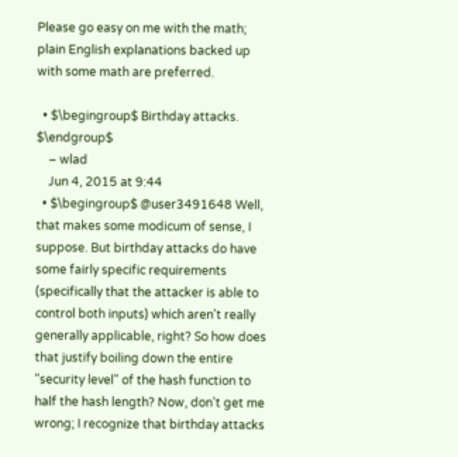Please go easy on me with the math; plain English explanations backed up with some math are preferred.

  • $\begingroup$ Birthday attacks. $\endgroup$
    – wlad
    Jun 4, 2015 at 9:44
  • $\begingroup$ @user3491648 Well, that makes some modicum of sense, I suppose. But birthday attacks do have some fairly specific requirements (specifically that the attacker is able to control both inputs) which aren't really generally applicable, right? So how does that justify boiling down the entire "security level" of the hash function to half the hash length? Now, don't get me wrong; I recognize that birthday attacks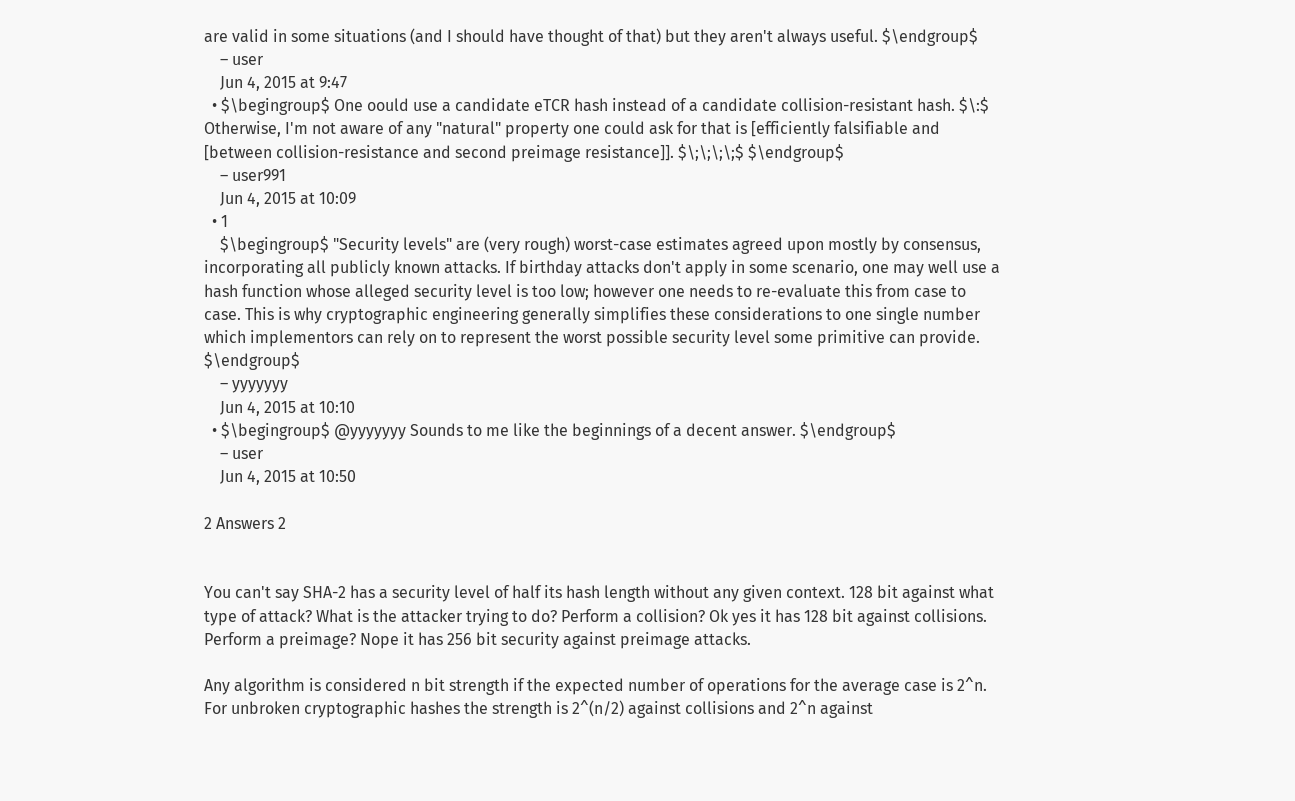are valid in some situations (and I should have thought of that) but they aren't always useful. $\endgroup$
    – user
    Jun 4, 2015 at 9:47
  • $\begingroup$ One oould use a candidate eTCR hash instead of a candidate collision-resistant hash. $\:$ Otherwise, I'm not aware of any "natural" property one could ask for that is [efficiently falsifiable and [between collision-resistance and second preimage resistance]]. $\;\;\;\;$ $\endgroup$
    – user991
    Jun 4, 2015 at 10:09
  • 1
    $\begingroup$ "Security levels" are (very rough) worst-case estimates agreed upon mostly by consensus, incorporating all publicly known attacks. If birthday attacks don't apply in some scenario, one may well use a hash function whose alleged security level is too low; however one needs to re-evaluate this from case to case. This is why cryptographic engineering generally simplifies these considerations to one single number which implementors can rely on to represent the worst possible security level some primitive can provide. $\endgroup$
    – yyyyyyy
    Jun 4, 2015 at 10:10
  • $\begingroup$ @yyyyyyy Sounds to me like the beginnings of a decent answer. $\endgroup$
    – user
    Jun 4, 2015 at 10:50

2 Answers 2


You can't say SHA-2 has a security level of half its hash length without any given context. 128 bit against what type of attack? What is the attacker trying to do? Perform a collision? Ok yes it has 128 bit against collisions. Perform a preimage? Nope it has 256 bit security against preimage attacks.

Any algorithm is considered n bit strength if the expected number of operations for the average case is 2^n. For unbroken cryptographic hashes the strength is 2^(n/2) against collisions and 2^n against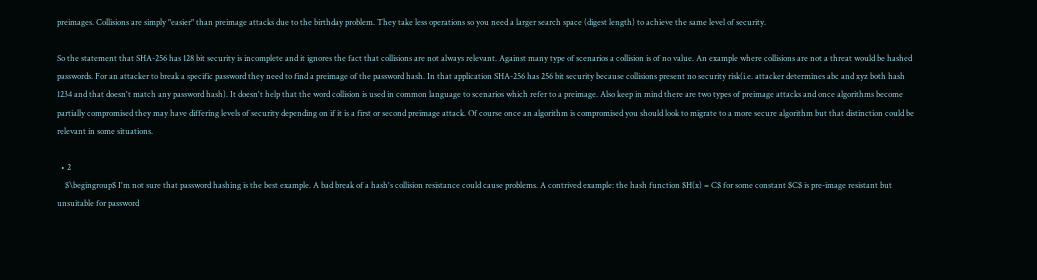preimages. Collisions are simply "easier" than preimage attacks due to the birthday problem. They take less operations so you need a larger search space (digest length) to achieve the same level of security.

So the statement that SHA-256 has 128 bit security is incomplete and it ignores the fact that collisions are not always relevant. Against many type of scenarios a collision is of no value. An example where collisions are not a threat would be hashed passwords. For an attacker to break a specific password they need to find a preimage of the password hash. In that application SHA-256 has 256 bit security because collisions present no security risk(i.e. attacker determines abc and xyz both hash 1234 and that doesn't match any password hash). It doesn't help that the word collision is used in common language to scenarios which refer to a preimage. Also keep in mind there are two types of preimage attacks and once algorithms become partially compromised they may have differing levels of security depending on if it is a first or second preimage attack. Of course once an algorithm is compromised you should look to migrate to a more secure algorithm but that distinction could be relevant in some situations.

  • 2
    $\begingroup$ I'm not sure that password hashing is the best example. A bad break of a hash's collision resistance could cause problems. A contrived example: the hash function $H(x) = C$ for some constant $C$ is pre-image resistant but unsuitable for password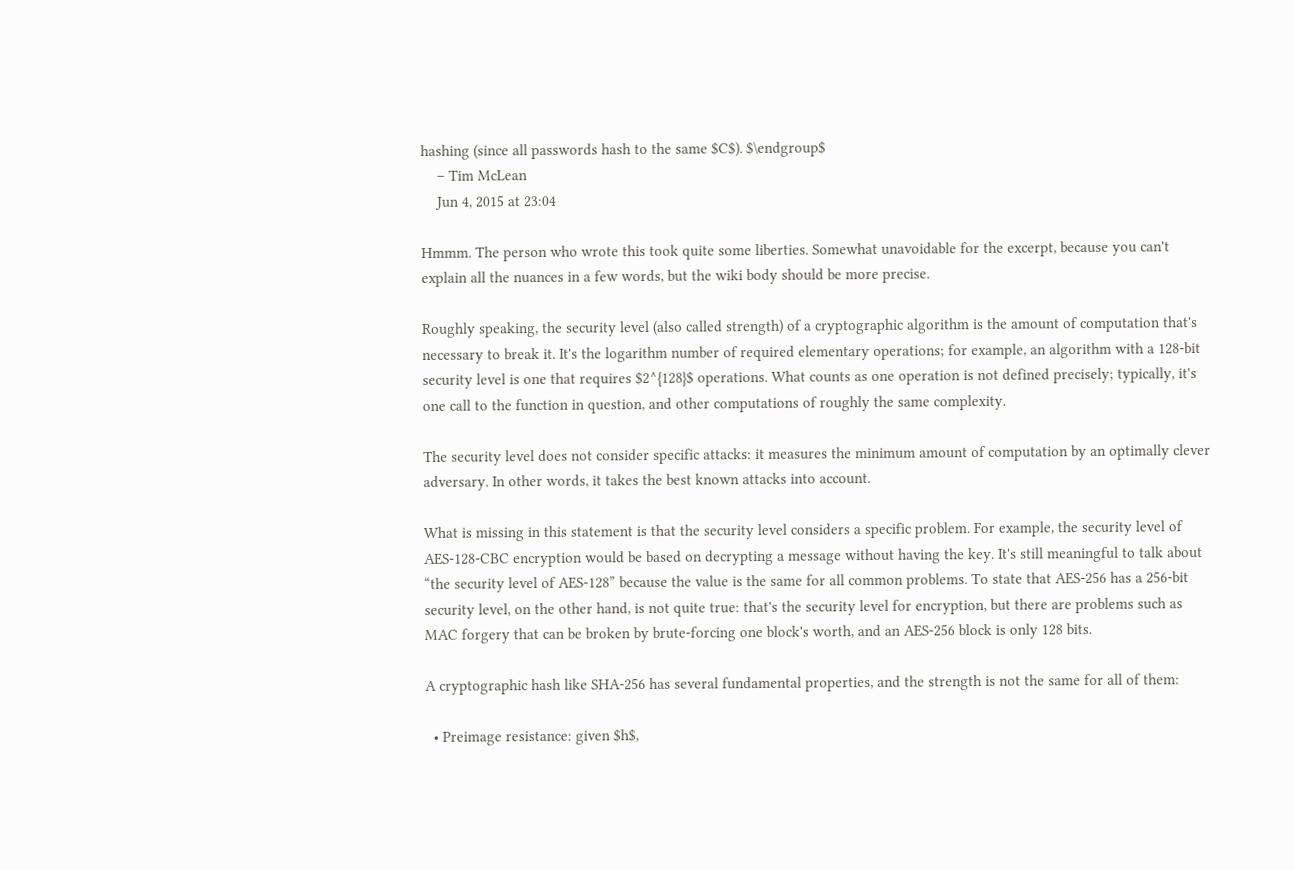hashing (since all passwords hash to the same $C$). $\endgroup$
    – Tim McLean
    Jun 4, 2015 at 23:04

Hmmm. The person who wrote this took quite some liberties. Somewhat unavoidable for the excerpt, because you can't explain all the nuances in a few words, but the wiki body should be more precise.

Roughly speaking, the security level (also called strength) of a cryptographic algorithm is the amount of computation that's necessary to break it. It's the logarithm number of required elementary operations; for example, an algorithm with a 128-bit security level is one that requires $2^{128}$ operations. What counts as one operation is not defined precisely; typically, it's one call to the function in question, and other computations of roughly the same complexity.

The security level does not consider specific attacks: it measures the minimum amount of computation by an optimally clever adversary. In other words, it takes the best known attacks into account.

What is missing in this statement is that the security level considers a specific problem. For example, the security level of AES-128-CBC encryption would be based on decrypting a message without having the key. It's still meaningful to talk about “the security level of AES-128” because the value is the same for all common problems. To state that AES-256 has a 256-bit security level, on the other hand, is not quite true: that's the security level for encryption, but there are problems such as MAC forgery that can be broken by brute-forcing one block's worth, and an AES-256 block is only 128 bits.

A cryptographic hash like SHA-256 has several fundamental properties, and the strength is not the same for all of them:

  • Preimage resistance: given $h$,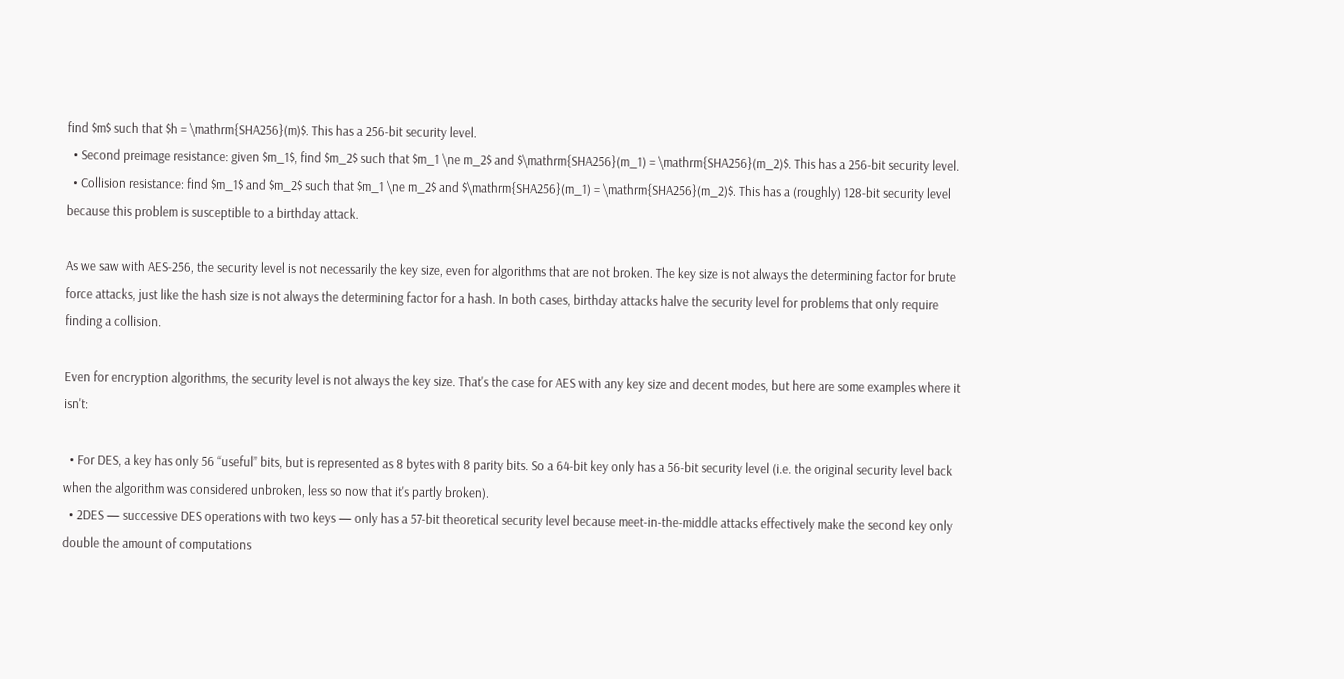find $m$ such that $h = \mathrm{SHA256}(m)$. This has a 256-bit security level.
  • Second preimage resistance: given $m_1$, find $m_2$ such that $m_1 \ne m_2$ and $\mathrm{SHA256}(m_1) = \mathrm{SHA256}(m_2)$. This has a 256-bit security level.
  • Collision resistance: find $m_1$ and $m_2$ such that $m_1 \ne m_2$ and $\mathrm{SHA256}(m_1) = \mathrm{SHA256}(m_2)$. This has a (roughly) 128-bit security level because this problem is susceptible to a birthday attack.

As we saw with AES-256, the security level is not necessarily the key size, even for algorithms that are not broken. The key size is not always the determining factor for brute force attacks, just like the hash size is not always the determining factor for a hash. In both cases, birthday attacks halve the security level for problems that only require finding a collision.

Even for encryption algorithms, the security level is not always the key size. That's the case for AES with any key size and decent modes, but here are some examples where it isn't:

  • For DES, a key has only 56 “useful” bits, but is represented as 8 bytes with 8 parity bits. So a 64-bit key only has a 56-bit security level (i.e. the original security level back when the algorithm was considered unbroken, less so now that it's partly broken).
  • 2DES — successive DES operations with two keys — only has a 57-bit theoretical security level because meet-in-the-middle attacks effectively make the second key only double the amount of computations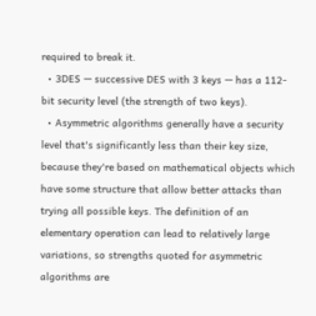required to break it.
  • 3DES — successive DES with 3 keys — has a 112-bit security level (the strength of two keys).
  • Asymmetric algorithms generally have a security level that's significantly less than their key size, because they're based on mathematical objects which have some structure that allow better attacks than trying all possible keys. The definition of an elementary operation can lead to relatively large variations, so strengths quoted for asymmetric algorithms are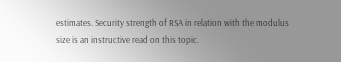estimates. Security strength of RSA in relation with the modulus size is an instructive read on this topic.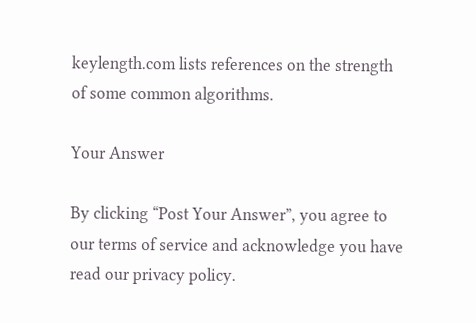keylength.com lists references on the strength of some common algorithms.

Your Answer

By clicking “Post Your Answer”, you agree to our terms of service and acknowledge you have read our privacy policy.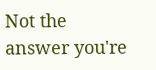Not the answer you're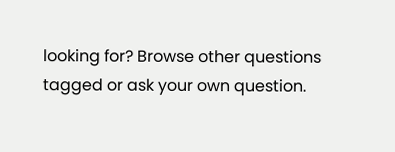looking for? Browse other questions tagged or ask your own question.